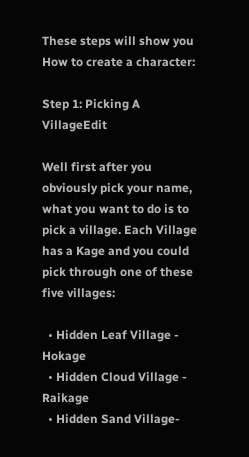These steps will show you How to create a character:

Step 1: Picking A VillageEdit

Well first after you obviously pick your name, what you want to do is to pick a village. Each Village has a Kage and you could pick through one of these five villages:

  • Hidden Leaf Village - Hokage
  • Hidden Cloud Village - Raikage
  • Hidden Sand Village-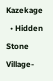Kazekage
  • Hidden Stone Village-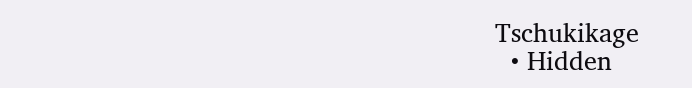Tschukikage
  • Hidden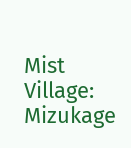Mist Village: Mizukage